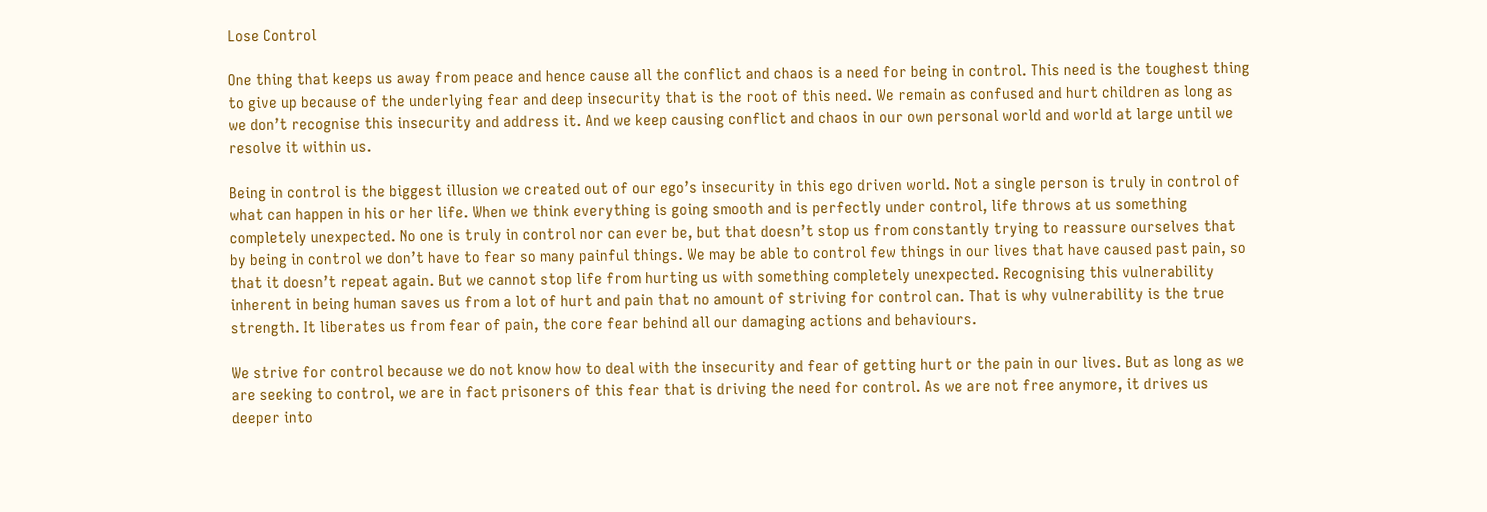Lose Control

One thing that keeps us away from peace and hence cause all the conflict and chaos is a need for being in control. This need is the toughest thing to give up because of the underlying fear and deep insecurity that is the root of this need. We remain as confused and hurt children as long as we don’t recognise this insecurity and address it. And we keep causing conflict and chaos in our own personal world and world at large until we resolve it within us.

Being in control is the biggest illusion we created out of our ego’s insecurity in this ego driven world. Not a single person is truly in control of what can happen in his or her life. When we think everything is going smooth and is perfectly under control, life throws at us something completely unexpected. No one is truly in control nor can ever be, but that doesn’t stop us from constantly trying to reassure ourselves that by being in control we don’t have to fear so many painful things. We may be able to control few things in our lives that have caused past pain, so that it doesn’t repeat again. But we cannot stop life from hurting us with something completely unexpected. Recognising this vulnerability inherent in being human saves us from a lot of hurt and pain that no amount of striving for control can. That is why vulnerability is the true strength. It liberates us from fear of pain, the core fear behind all our damaging actions and behaviours.

We strive for control because we do not know how to deal with the insecurity and fear of getting hurt or the pain in our lives. But as long as we are seeking to control, we are in fact prisoners of this fear that is driving the need for control. As we are not free anymore, it drives us deeper into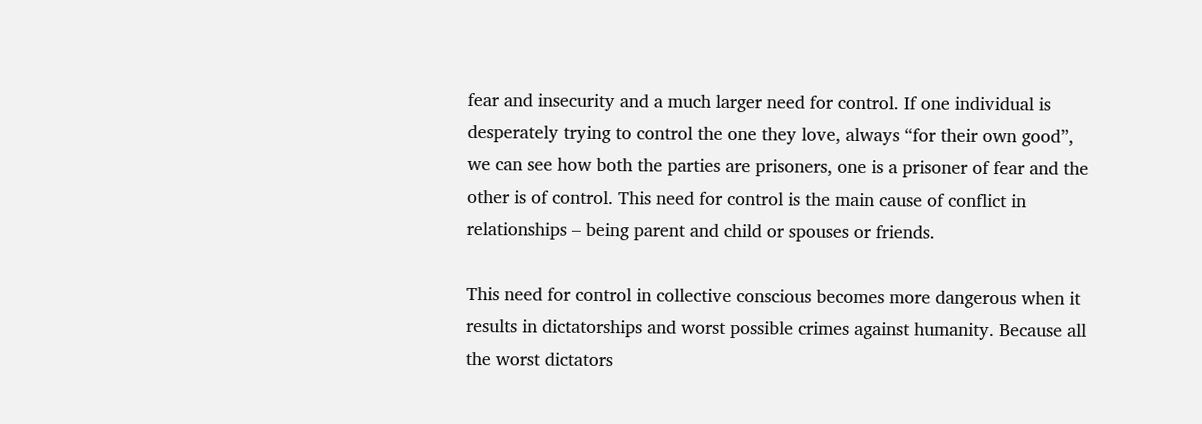fear and insecurity and a much larger need for control. If one individual is desperately trying to control the one they love, always “for their own good”, we can see how both the parties are prisoners, one is a prisoner of fear and the other is of control. This need for control is the main cause of conflict in relationships – being parent and child or spouses or friends.

This need for control in collective conscious becomes more dangerous when it results in dictatorships and worst possible crimes against humanity. Because all the worst dictators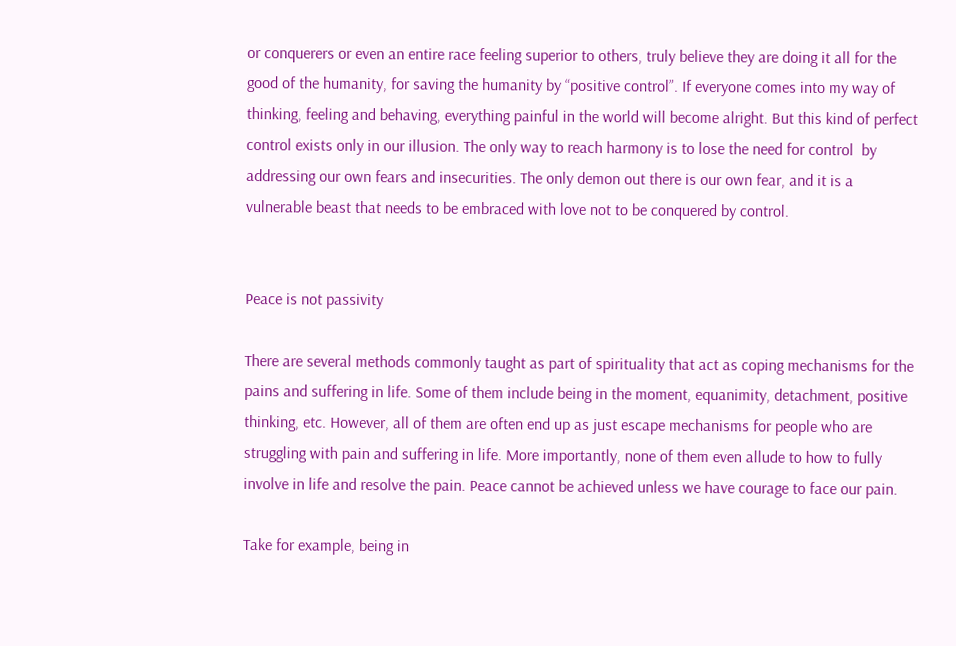or conquerers or even an entire race feeling superior to others, truly believe they are doing it all for the good of the humanity, for saving the humanity by “positive control”. If everyone comes into my way of thinking, feeling and behaving, everything painful in the world will become alright. But this kind of perfect control exists only in our illusion. The only way to reach harmony is to lose the need for control  by addressing our own fears and insecurities. The only demon out there is our own fear, and it is a vulnerable beast that needs to be embraced with love not to be conquered by control.


Peace is not passivity

There are several methods commonly taught as part of spirituality that act as coping mechanisms for the pains and suffering in life. Some of them include being in the moment, equanimity, detachment, positive thinking, etc. However, all of them are often end up as just escape mechanisms for people who are struggling with pain and suffering in life. More importantly, none of them even allude to how to fully involve in life and resolve the pain. Peace cannot be achieved unless we have courage to face our pain.

Take for example, being in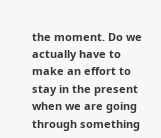the moment. Do we actually have to make an effort to stay in the present when we are going through something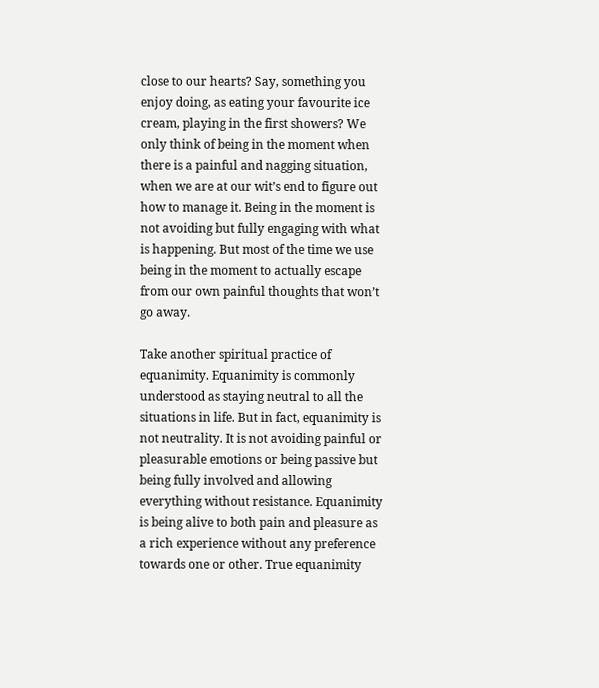close to our hearts? Say, something you enjoy doing, as eating your favourite ice cream, playing in the first showers? We only think of being in the moment when there is a painful and nagging situation, when we are at our wit’s end to figure out how to manage it. Being in the moment is not avoiding but fully engaging with what is happening. But most of the time we use being in the moment to actually escape from our own painful thoughts that won’t go away.

Take another spiritual practice of equanimity. Equanimity is commonly understood as staying neutral to all the situations in life. But in fact, equanimity is not neutrality. It is not avoiding painful or pleasurable emotions or being passive but being fully involved and allowing everything without resistance. Equanimity is being alive to both pain and pleasure as a rich experience without any preference towards one or other. True equanimity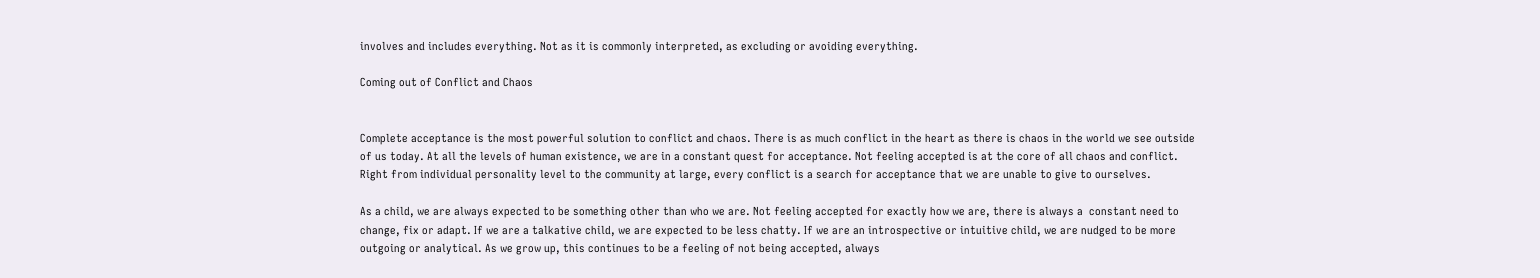involves and includes everything. Not as it is commonly interpreted, as excluding or avoiding everything.

Coming out of Conflict and Chaos


Complete acceptance is the most powerful solution to conflict and chaos. There is as much conflict in the heart as there is chaos in the world we see outside of us today. At all the levels of human existence, we are in a constant quest for acceptance. Not feeling accepted is at the core of all chaos and conflict. Right from individual personality level to the community at large, every conflict is a search for acceptance that we are unable to give to ourselves.

As a child, we are always expected to be something other than who we are. Not feeling accepted for exactly how we are, there is always a  constant need to change, fix or adapt. If we are a talkative child, we are expected to be less chatty. If we are an introspective or intuitive child, we are nudged to be more outgoing or analytical. As we grow up, this continues to be a feeling of not being accepted, always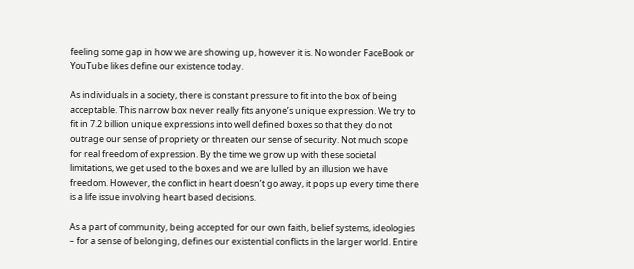feeling some gap in how we are showing up, however it is. No wonder FaceBook or YouTube likes define our existence today.

As individuals in a society, there is constant pressure to fit into the box of being acceptable. This narrow box never really fits anyone’s unique expression. We try to fit in 7.2 billion unique expressions into well defined boxes so that they do not outrage our sense of propriety or threaten our sense of security. Not much scope for real freedom of expression. By the time we grow up with these societal limitations, we get used to the boxes and we are lulled by an illusion we have freedom. However, the conflict in heart doesn’t go away, it pops up every time there is a life issue involving heart based decisions.

As a part of community, being accepted for our own faith, belief systems, ideologies – for a sense of belonging, defines our existential conflicts in the larger world. Entire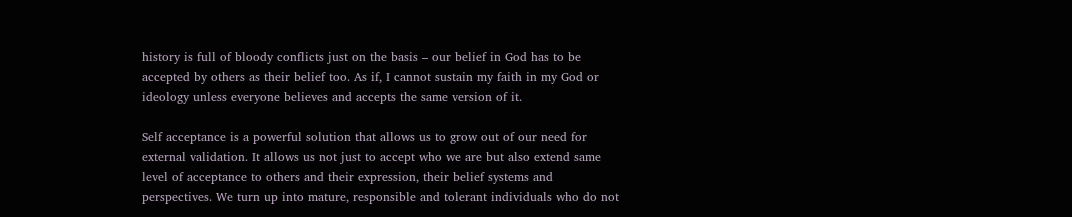history is full of bloody conflicts just on the basis – our belief in God has to be accepted by others as their belief too. As if, I cannot sustain my faith in my God or ideology unless everyone believes and accepts the same version of it.

Self acceptance is a powerful solution that allows us to grow out of our need for external validation. It allows us not just to accept who we are but also extend same level of acceptance to others and their expression, their belief systems and perspectives. We turn up into mature, responsible and tolerant individuals who do not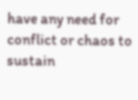have any need for conflict or chaos to sustain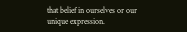that belief in ourselves or our unique expression.